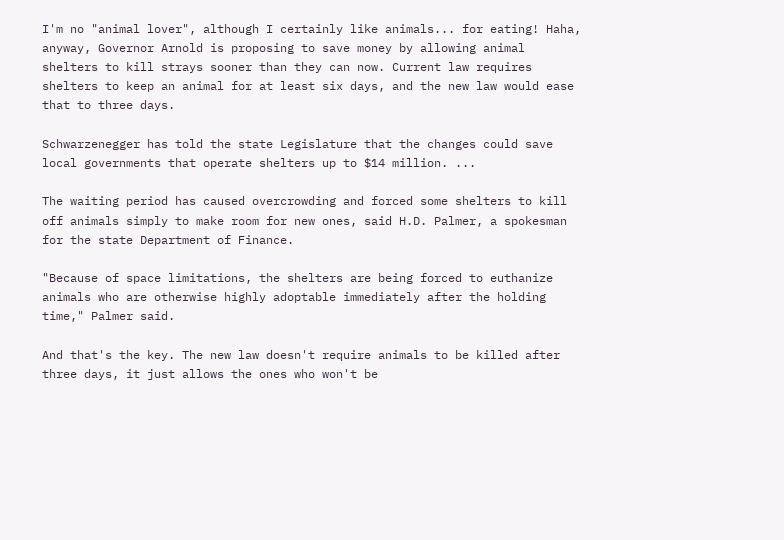I'm no "animal lover", although I certainly like animals... for eating! Haha, anyway, Governor Arnold is proposing to save money by allowing animal shelters to kill strays sooner than they can now. Current law requires shelters to keep an animal for at least six days, and the new law would ease that to three days.

Schwarzenegger has told the state Legislature that the changes could save local governments that operate shelters up to $14 million. ...

The waiting period has caused overcrowding and forced some shelters to kill off animals simply to make room for new ones, said H.D. Palmer, a spokesman for the state Department of Finance.

"Because of space limitations, the shelters are being forced to euthanize animals who are otherwise highly adoptable immediately after the holding time," Palmer said.

And that's the key. The new law doesn't require animals to be killed after three days, it just allows the ones who won't be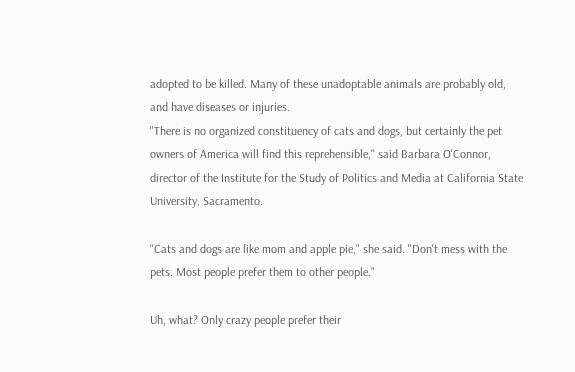adopted to be killed. Many of these unadoptable animals are probably old, and have diseases or injuries.
"There is no organized constituency of cats and dogs, but certainly the pet owners of America will find this reprehensible," said Barbara O'Connor, director of the Institute for the Study of Politics and Media at California State University, Sacramento.

"Cats and dogs are like mom and apple pie," she said. "Don't mess with the pets. Most people prefer them to other people."

Uh, what? Only crazy people prefer their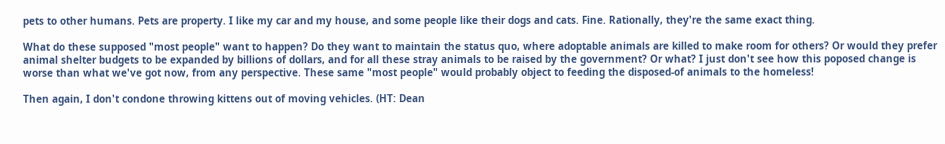pets to other humans. Pets are property. I like my car and my house, and some people like their dogs and cats. Fine. Rationally, they're the same exact thing.

What do these supposed "most people" want to happen? Do they want to maintain the status quo, where adoptable animals are killed to make room for others? Or would they prefer animal shelter budgets to be expanded by billions of dollars, and for all these stray animals to be raised by the government? Or what? I just don't see how this poposed change is worse than what we've got now, from any perspective. These same "most people" would probably object to feeding the disposed-of animals to the homeless!

Then again, I don't condone throwing kittens out of moving vehicles. (HT: Dean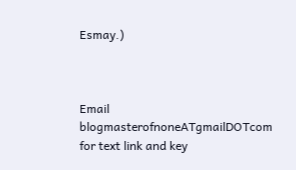Esmay.)



Email blogmasterofnoneATgmailDOTcom for text link and key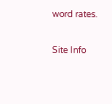word rates.

Site Info